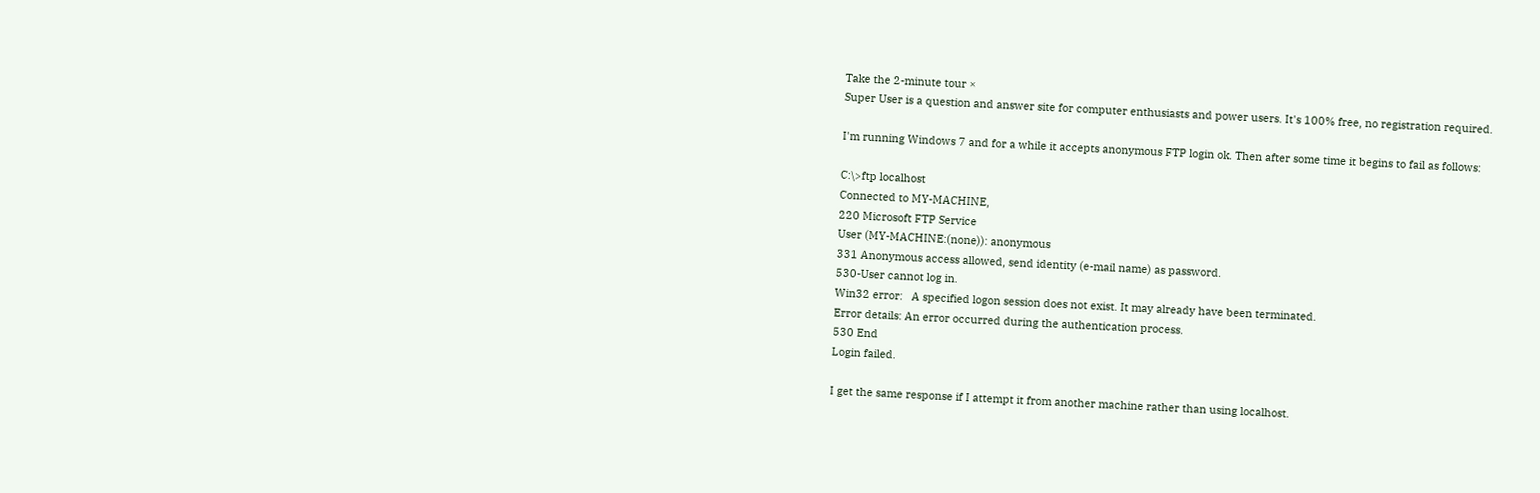Take the 2-minute tour ×
Super User is a question and answer site for computer enthusiasts and power users. It's 100% free, no registration required.

I'm running Windows 7 and for a while it accepts anonymous FTP login ok. Then after some time it begins to fail as follows:

C:\>ftp localhost
Connected to MY-MACHINE,
220 Microsoft FTP Service
User (MY-MACHINE:(none)): anonymous
331 Anonymous access allowed, send identity (e-mail name) as password.
530-User cannot log in.
Win32 error:   A specified logon session does not exist. It may already have been terminated.
Error details: An error occurred during the authentication process.
530 End
Login failed.

I get the same response if I attempt it from another machine rather than using localhost.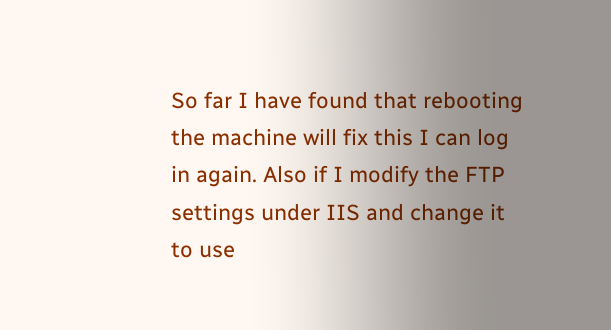So far I have found that rebooting the machine will fix this I can log in again. Also if I modify the FTP settings under IIS and change it to use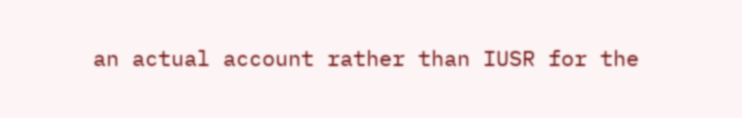an actual account rather than IUSR for the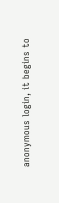anonymous login, it begins to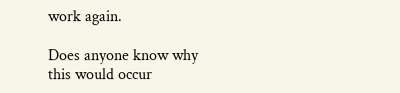work again.

Does anyone know why this would occur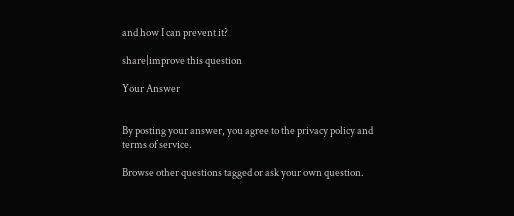and how I can prevent it?

share|improve this question

Your Answer


By posting your answer, you agree to the privacy policy and terms of service.

Browse other questions tagged or ask your own question.